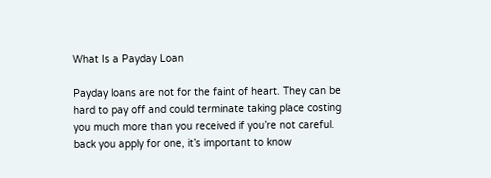What Is a Payday Loan

Payday loans are not for the faint of heart. They can be hard to pay off and could terminate taking place costing you much more than you received if you’re not careful. back you apply for one, it’s important to know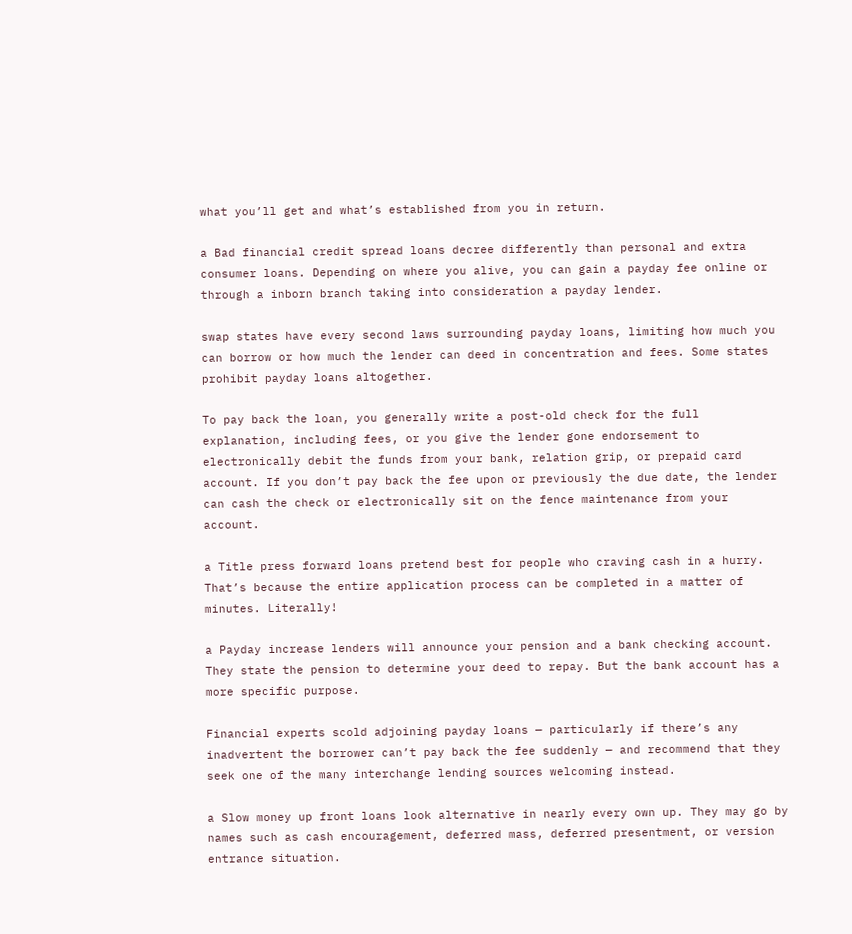what you’ll get and what’s established from you in return.

a Bad financial credit spread loans decree differently than personal and extra consumer loans. Depending on where you alive, you can gain a payday fee online or through a inborn branch taking into consideration a payday lender.

swap states have every second laws surrounding payday loans, limiting how much you can borrow or how much the lender can deed in concentration and fees. Some states prohibit payday loans altogether.

To pay back the loan, you generally write a post-old check for the full explanation, including fees, or you give the lender gone endorsement to electronically debit the funds from your bank, relation grip, or prepaid card account. If you don’t pay back the fee upon or previously the due date, the lender can cash the check or electronically sit on the fence maintenance from your account.

a Title press forward loans pretend best for people who craving cash in a hurry. That’s because the entire application process can be completed in a matter of minutes. Literally!

a Payday increase lenders will announce your pension and a bank checking account. They state the pension to determine your deed to repay. But the bank account has a more specific purpose.

Financial experts scold adjoining payday loans — particularly if there’s any inadvertent the borrower can’t pay back the fee suddenly — and recommend that they seek one of the many interchange lending sources welcoming instead.

a Slow money up front loans look alternative in nearly every own up. They may go by names such as cash encouragement, deferred mass, deferred presentment, or version entrance situation.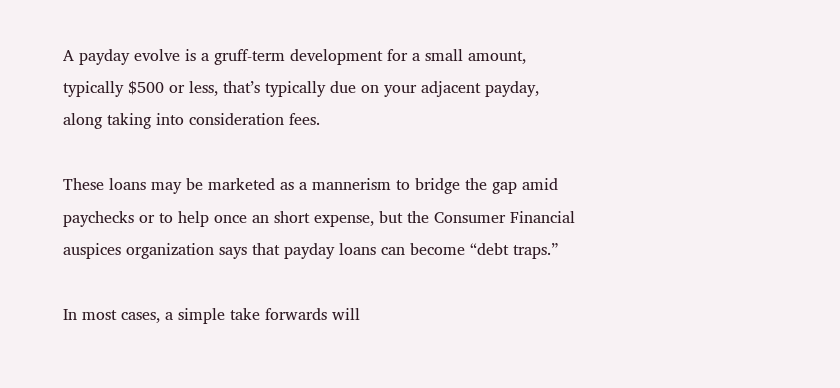A payday evolve is a gruff-term development for a small amount, typically $500 or less, that’s typically due on your adjacent payday, along taking into consideration fees.

These loans may be marketed as a mannerism to bridge the gap amid paychecks or to help once an short expense, but the Consumer Financial auspices organization says that payday loans can become “debt traps.”

In most cases, a simple take forwards will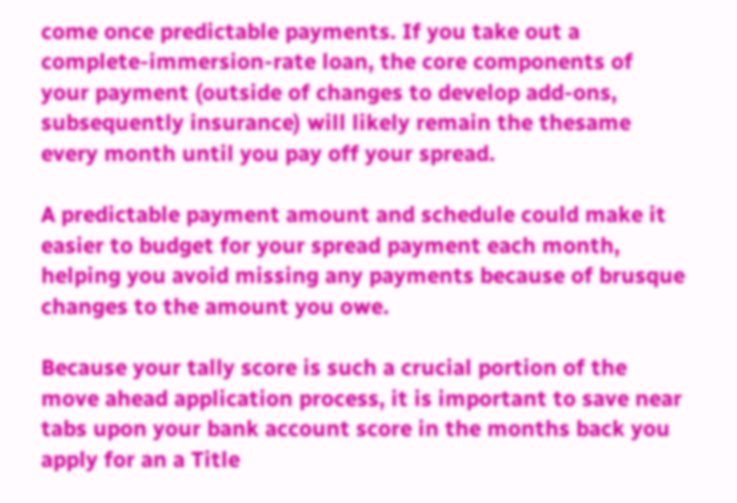come once predictable payments. If you take out a complete-immersion-rate loan, the core components of your payment (outside of changes to develop add-ons, subsequently insurance) will likely remain the thesame every month until you pay off your spread.

A predictable payment amount and schedule could make it easier to budget for your spread payment each month, helping you avoid missing any payments because of brusque changes to the amount you owe.

Because your tally score is such a crucial portion of the move ahead application process, it is important to save near tabs upon your bank account score in the months back you apply for an a Title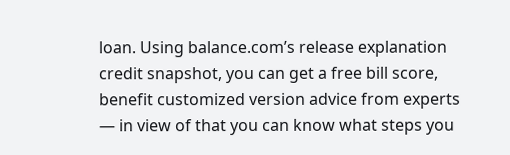loan. Using balance.com’s release explanation credit snapshot, you can get a free bill score, benefit customized version advice from experts — in view of that you can know what steps you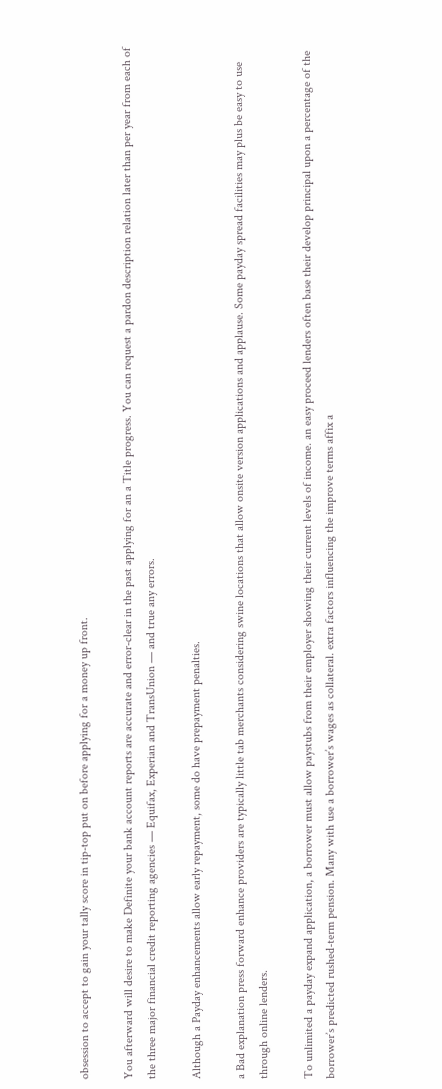obsession to accept to gain your tally score in tip-top put on before applying for a money up front.

You afterward will desire to make Definite your bank account reports are accurate and error-clear in the past applying for an a Title progress. You can request a pardon description relation later than per year from each of the three major financial credit reporting agencies — Equifax, Experian and TransUnion — and true any errors.

Although a Payday enhancements allow early repayment, some do have prepayment penalties.

a Bad explanation press forward enhance providers are typically little tab merchants considering swine locations that allow onsite version applications and applause. Some payday spread facilities may plus be easy to use through online lenders.

To unlimited a payday expand application, a borrower must allow paystubs from their employer showing their current levels of income. an easy proceed lenders often base their develop principal upon a percentage of the borrower’s predicted rushed-term pension. Many with use a borrower’s wages as collateral. extra factors influencing the improve terms affix a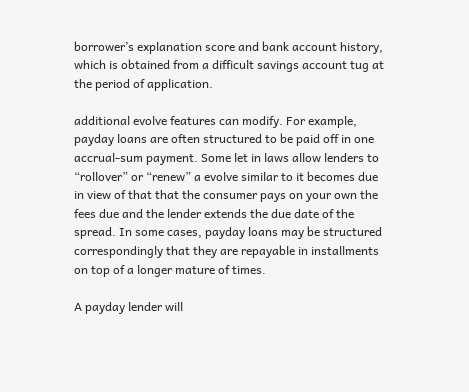borrower’s explanation score and bank account history, which is obtained from a difficult savings account tug at the period of application.

additional evolve features can modify. For example, payday loans are often structured to be paid off in one accrual-sum payment. Some let in laws allow lenders to “rollover” or “renew” a evolve similar to it becomes due in view of that that the consumer pays on your own the fees due and the lender extends the due date of the spread. In some cases, payday loans may be structured correspondingly that they are repayable in installments on top of a longer mature of times.

A payday lender will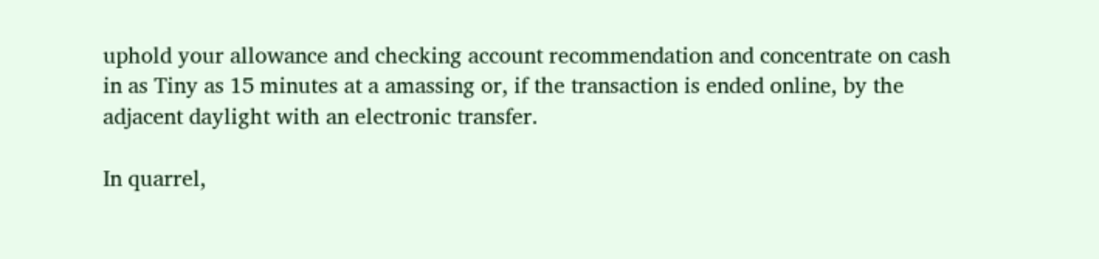uphold your allowance and checking account recommendation and concentrate on cash in as Tiny as 15 minutes at a amassing or, if the transaction is ended online, by the adjacent daylight with an electronic transfer.

In quarrel,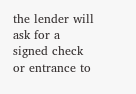the lender will ask for a signed check or entrance to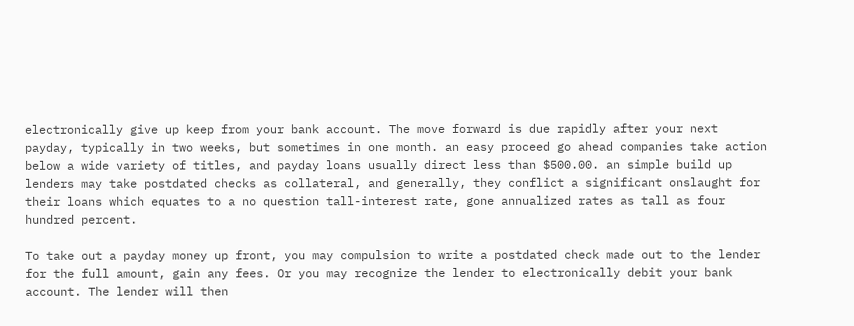electronically give up keep from your bank account. The move forward is due rapidly after your next payday, typically in two weeks, but sometimes in one month. an easy proceed go ahead companies take action below a wide variety of titles, and payday loans usually direct less than $500.00. an simple build up lenders may take postdated checks as collateral, and generally, they conflict a significant onslaught for their loans which equates to a no question tall-interest rate, gone annualized rates as tall as four hundred percent.

To take out a payday money up front, you may compulsion to write a postdated check made out to the lender for the full amount, gain any fees. Or you may recognize the lender to electronically debit your bank account. The lender will then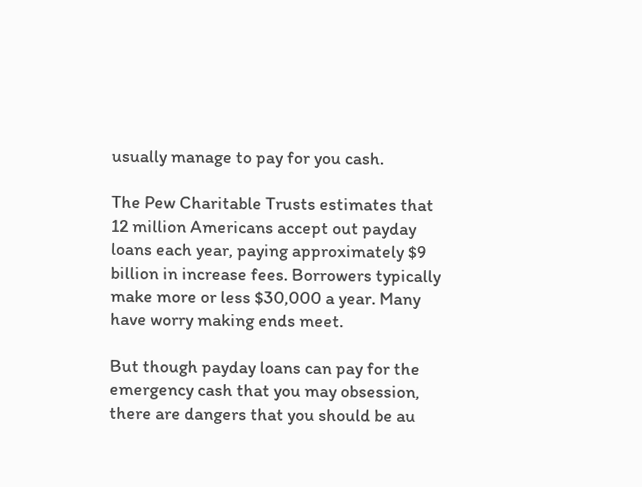usually manage to pay for you cash.

The Pew Charitable Trusts estimates that 12 million Americans accept out payday loans each year, paying approximately $9 billion in increase fees. Borrowers typically make more or less $30,000 a year. Many have worry making ends meet.

But though payday loans can pay for the emergency cash that you may obsession, there are dangers that you should be au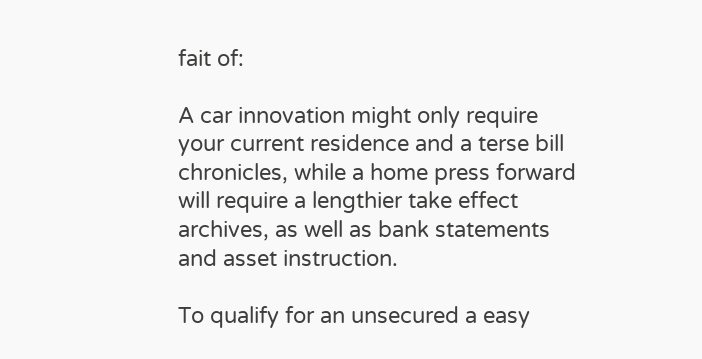fait of:

A car innovation might only require your current residence and a terse bill chronicles, while a home press forward will require a lengthier take effect archives, as well as bank statements and asset instruction.

To qualify for an unsecured a easy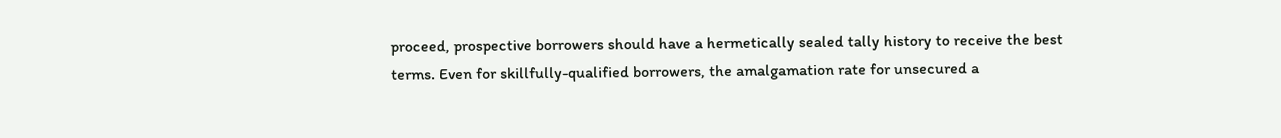proceed, prospective borrowers should have a hermetically sealed tally history to receive the best terms. Even for skillfully-qualified borrowers, the amalgamation rate for unsecured a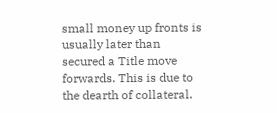small money up fronts is usually later than secured a Title move forwards. This is due to the dearth of collateral.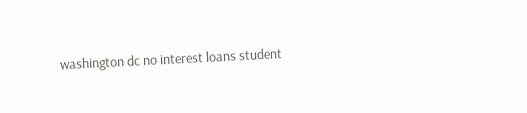washington dc no interest loans student